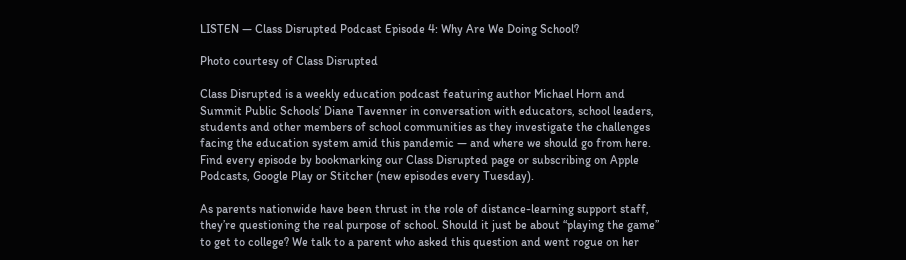LISTEN — Class Disrupted Podcast Episode 4: Why Are We Doing School?

Photo courtesy of Class Disrupted

Class Disrupted is a weekly education podcast featuring author Michael Horn and Summit Public Schools’ Diane Tavenner in conversation with educators, school leaders, students and other members of school communities as they investigate the challenges facing the education system amid this pandemic — and where we should go from here. Find every episode by bookmarking our Class Disrupted page or subscribing on Apple Podcasts, Google Play or Stitcher (new episodes every Tuesday).

As parents nationwide have been thrust in the role of distance-learning support staff, they’re questioning the real purpose of school. Should it just be about “playing the game” to get to college? We talk to a parent who asked this question and went rogue on her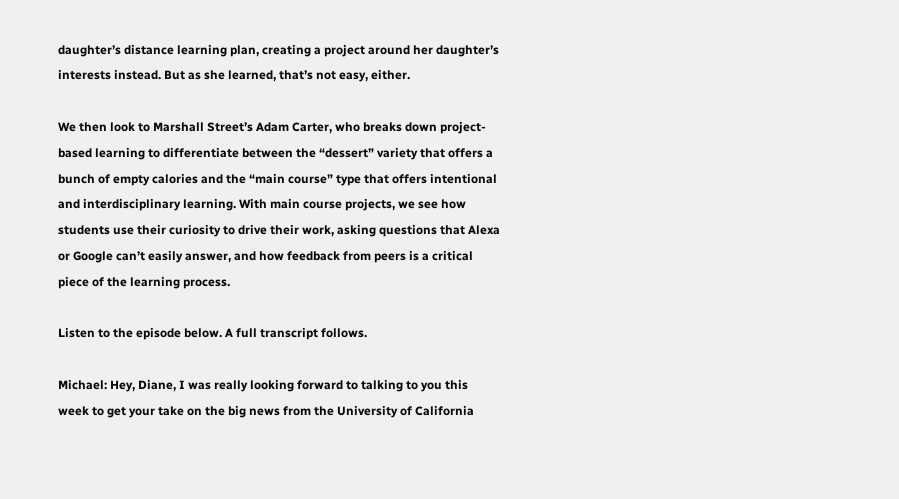daughter’s distance learning plan, creating a project around her daughter’s interests instead. But as she learned, that’s not easy, either.

We then look to Marshall Street’s Adam Carter, who breaks down project-based learning to differentiate between the “dessert” variety that offers a bunch of empty calories and the “main course” type that offers intentional and interdisciplinary learning. With main course projects, we see how students use their curiosity to drive their work, asking questions that Alexa or Google can’t easily answer, and how feedback from peers is a critical piece of the learning process.

Listen to the episode below. A full transcript follows.

Michael: Hey, Diane, I was really looking forward to talking to you this week to get your take on the big news from the University of California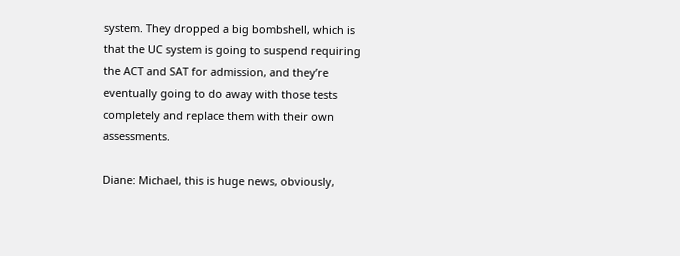system. They dropped a big bombshell, which is that the UC system is going to suspend requiring the ACT and SAT for admission, and they’re eventually going to do away with those tests completely and replace them with their own assessments.

Diane: Michael, this is huge news, obviously,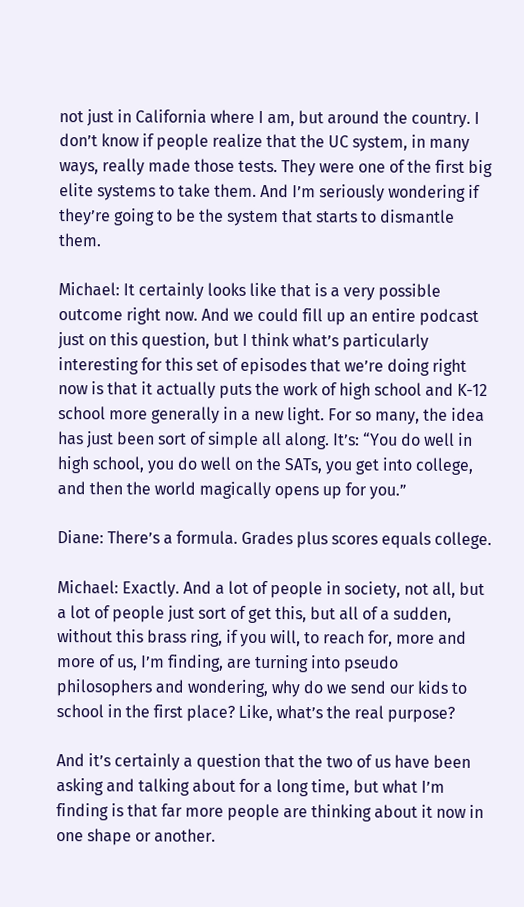not just in California where I am, but around the country. I don’t know if people realize that the UC system, in many ways, really made those tests. They were one of the first big elite systems to take them. And I’m seriously wondering if they’re going to be the system that starts to dismantle them.

Michael: It certainly looks like that is a very possible outcome right now. And we could fill up an entire podcast just on this question, but I think what’s particularly interesting for this set of episodes that we’re doing right now is that it actually puts the work of high school and K-12 school more generally in a new light. For so many, the idea has just been sort of simple all along. It’s: “You do well in high school, you do well on the SATs, you get into college, and then the world magically opens up for you.”

Diane: There’s a formula. Grades plus scores equals college.

Michael: Exactly. And a lot of people in society, not all, but a lot of people just sort of get this, but all of a sudden, without this brass ring, if you will, to reach for, more and more of us, I’m finding, are turning into pseudo philosophers and wondering, why do we send our kids to school in the first place? Like, what’s the real purpose?

And it’s certainly a question that the two of us have been asking and talking about for a long time, but what I’m finding is that far more people are thinking about it now in one shape or another.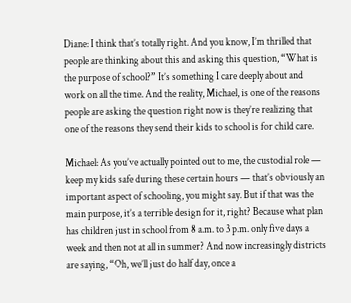Diane: I think that’s totally right. And you know, I’m thrilled that people are thinking about this and asking this question, “What is the purpose of school?” It’s something I care deeply about and work on all the time. And the reality, Michael, is one of the reasons people are asking the question right now is they’re realizing that one of the reasons they send their kids to school is for child care.

Michael: As you’ve actually pointed out to me, the custodial role — keep my kids safe during these certain hours — that’s obviously an important aspect of schooling, you might say. But if that was the main purpose, it’s a terrible design for it, right? Because what plan has children just in school from 8 a.m. to 3 p.m. only five days a week and then not at all in summer? And now increasingly districts are saying, “Oh, we’ll just do half day, once a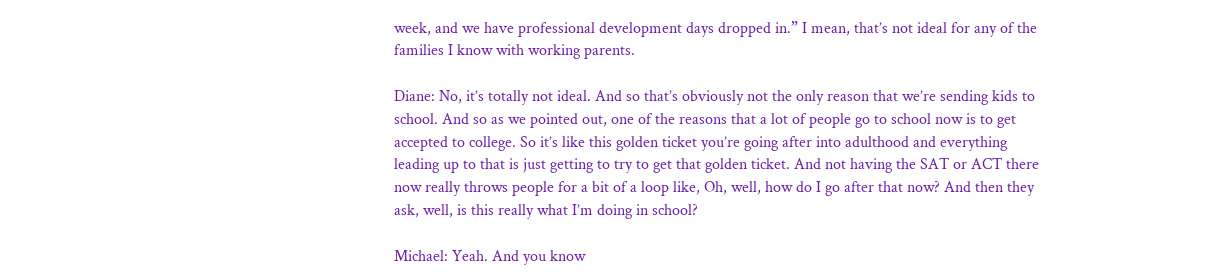week, and we have professional development days dropped in.” I mean, that’s not ideal for any of the families I know with working parents.

Diane: No, it’s totally not ideal. And so that’s obviously not the only reason that we’re sending kids to school. And so as we pointed out, one of the reasons that a lot of people go to school now is to get accepted to college. So it’s like this golden ticket you’re going after into adulthood and everything leading up to that is just getting to try to get that golden ticket. And not having the SAT or ACT there now really throws people for a bit of a loop like, Oh, well, how do I go after that now? And then they ask, well, is this really what I’m doing in school?

Michael: Yeah. And you know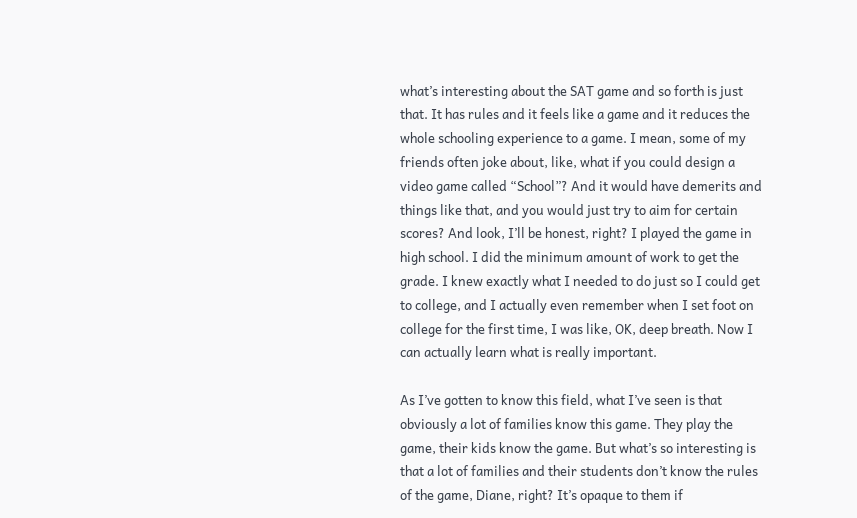what’s interesting about the SAT game and so forth is just that. It has rules and it feels like a game and it reduces the whole schooling experience to a game. I mean, some of my friends often joke about, like, what if you could design a video game called “School”? And it would have demerits and things like that, and you would just try to aim for certain scores? And look, I’ll be honest, right? I played the game in high school. I did the minimum amount of work to get the grade. I knew exactly what I needed to do just so I could get to college, and I actually even remember when I set foot on college for the first time, I was like, OK, deep breath. Now I can actually learn what is really important.

As I’ve gotten to know this field, what I’ve seen is that obviously a lot of families know this game. They play the game, their kids know the game. But what’s so interesting is that a lot of families and their students don’t know the rules of the game, Diane, right? It’s opaque to them if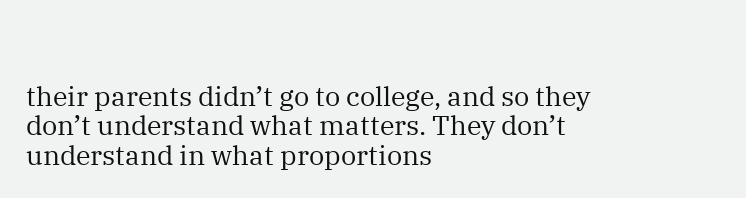their parents didn’t go to college, and so they don’t understand what matters. They don’t understand in what proportions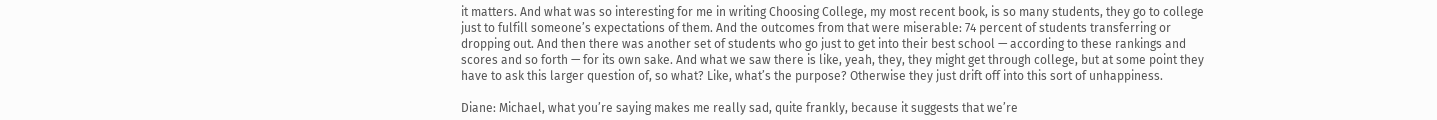it matters. And what was so interesting for me in writing Choosing College, my most recent book, is so many students, they go to college just to fulfill someone’s expectations of them. And the outcomes from that were miserable: 74 percent of students transferring or dropping out. And then there was another set of students who go just to get into their best school — according to these rankings and scores and so forth — for its own sake. And what we saw there is like, yeah, they, they might get through college, but at some point they have to ask this larger question of, so what? Like, what’s the purpose? Otherwise they just drift off into this sort of unhappiness.

Diane: Michael, what you’re saying makes me really sad, quite frankly, because it suggests that we’re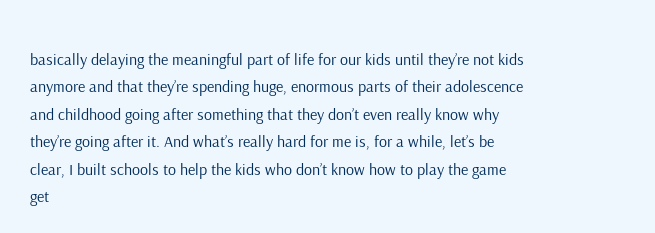basically delaying the meaningful part of life for our kids until they’re not kids anymore and that they’re spending huge, enormous parts of their adolescence and childhood going after something that they don’t even really know why they’re going after it. And what’s really hard for me is, for a while, let’s be clear, I built schools to help the kids who don’t know how to play the game get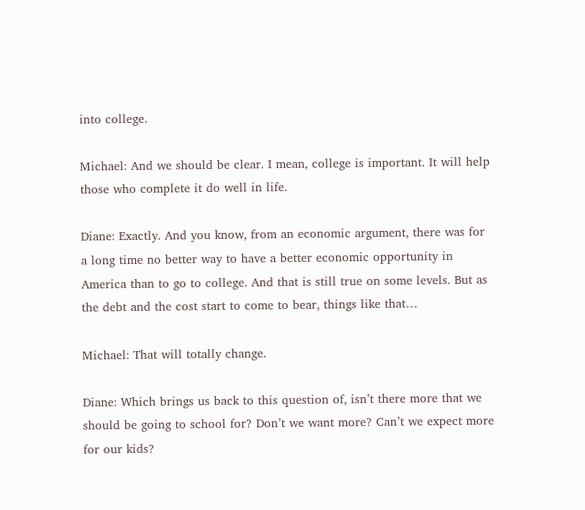into college.

Michael: And we should be clear. I mean, college is important. It will help those who complete it do well in life.

Diane: Exactly. And you know, from an economic argument, there was for a long time no better way to have a better economic opportunity in America than to go to college. And that is still true on some levels. But as the debt and the cost start to come to bear, things like that…

Michael: That will totally change.

Diane: Which brings us back to this question of, isn’t there more that we should be going to school for? Don’t we want more? Can’t we expect more for our kids?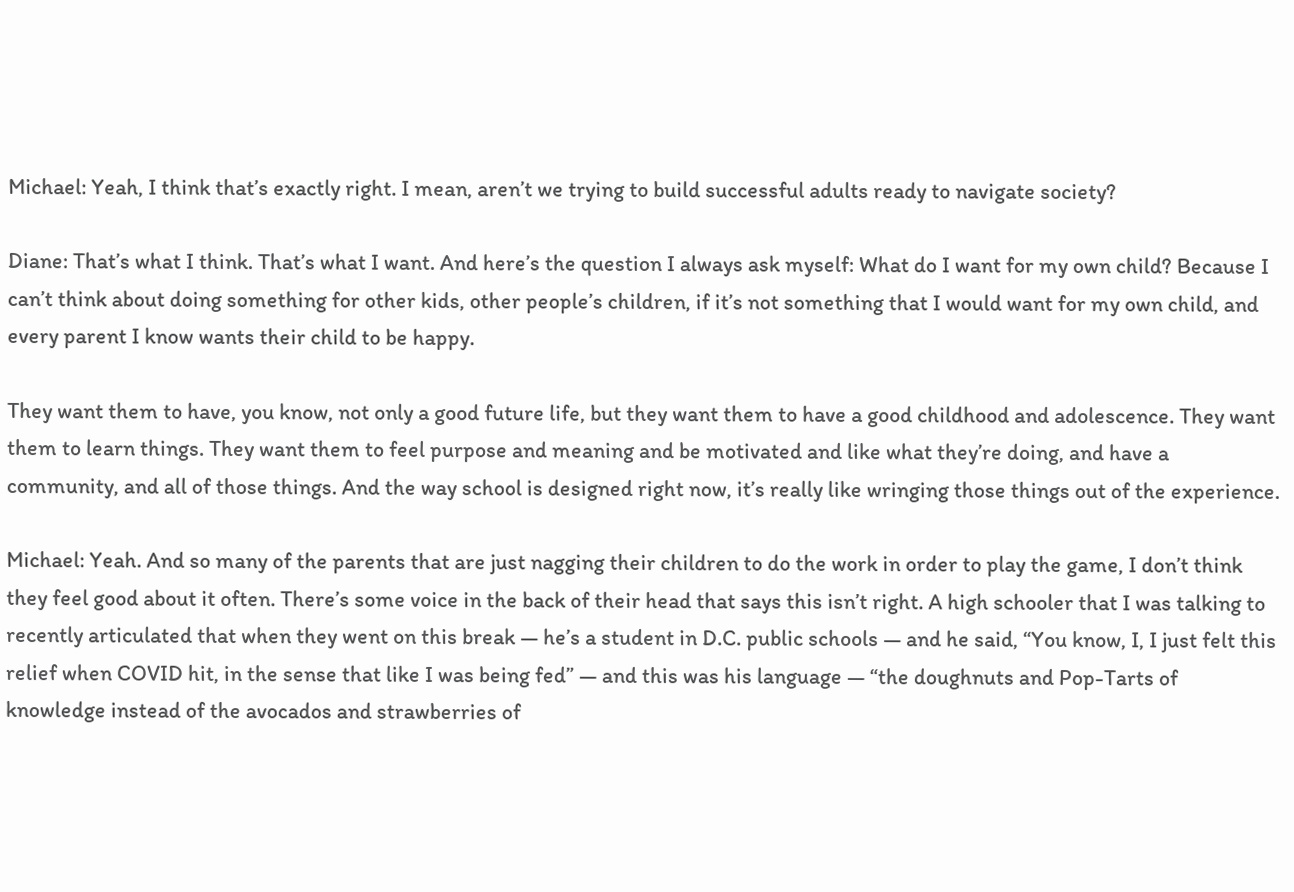Michael: Yeah, I think that’s exactly right. I mean, aren’t we trying to build successful adults ready to navigate society?

Diane: That’s what I think. That’s what I want. And here’s the question I always ask myself: What do I want for my own child? Because I can’t think about doing something for other kids, other people’s children, if it’s not something that I would want for my own child, and every parent I know wants their child to be happy.

They want them to have, you know, not only a good future life, but they want them to have a good childhood and adolescence. They want them to learn things. They want them to feel purpose and meaning and be motivated and like what they’re doing, and have a community, and all of those things. And the way school is designed right now, it’s really like wringing those things out of the experience.

Michael: Yeah. And so many of the parents that are just nagging their children to do the work in order to play the game, I don’t think they feel good about it often. There’s some voice in the back of their head that says this isn’t right. A high schooler that I was talking to recently articulated that when they went on this break — he’s a student in D.C. public schools — and he said, “You know, I, I just felt this relief when COVID hit, in the sense that like I was being fed” — and this was his language — “the doughnuts and Pop-Tarts of knowledge instead of the avocados and strawberries of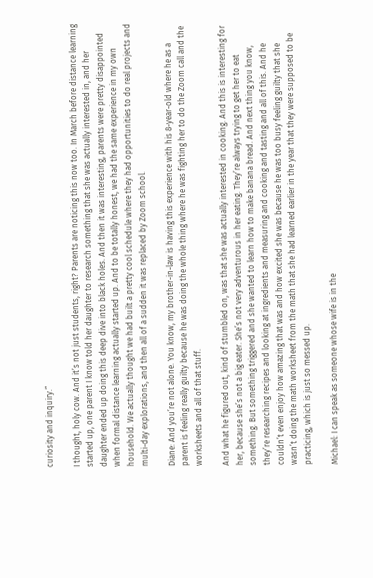curiosity and inquiry.”

I thought, holy cow. And it’s not just students, right? Parents are noticing this now too. In March before distance learning started up, one parent I know told her daughter to research something that she was actually interested in, and her daughter ended up doing this deep dive into black holes. And then it was interesting, parents were pretty disappointed when formal distance learning actually started up. And to be totally honest, we had the same experience in my own household. We actually thought we had built a pretty cool schedule where they had opportunities to do real projects and multi-day explorations, and then all of a sudden it was replaced by Zoom school.

Diane: And you’re not alone. You know, my brother-in-law is having this experience with his 8-year-old where he as a parent is feeling really guilty because he was doing the whole thing where he was fighting her to do the Zoom call and the worksheets and all of that stuff.

And what he figured out, kind of stumbled on, was that she was actually interested in cooking. And this is interesting for her, because she’s not a big eater. She’s not very adventurous in her eating. They’re always trying to get her to eat something. But something triggered and she wanted to learn how to make banana bread. And next thing you know, they’re researching recipes and looking at ingredients and measuring and cooking and tasting and all of this. And he couldn’t even enjoy how amazing that was and how excited she was because he was too busy feeling guilty that she wasn’t doing the math worksheet from the math that she had learned earlier in the year that they were supposed to be practicing, which is just so messed up.

Michael: I can speak as someone whose wife is in the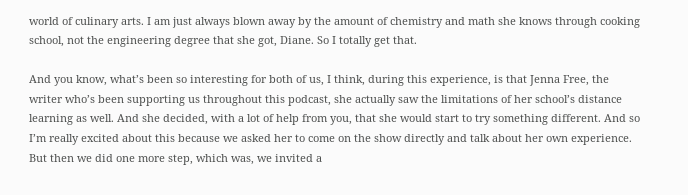world of culinary arts. I am just always blown away by the amount of chemistry and math she knows through cooking school, not the engineering degree that she got, Diane. So I totally get that.

And you know, what’s been so interesting for both of us, I think, during this experience, is that Jenna Free, the writer who’s been supporting us throughout this podcast, she actually saw the limitations of her school’s distance learning as well. And she decided, with a lot of help from you, that she would start to try something different. And so I’m really excited about this because we asked her to come on the show directly and talk about her own experience. But then we did one more step, which was, we invited a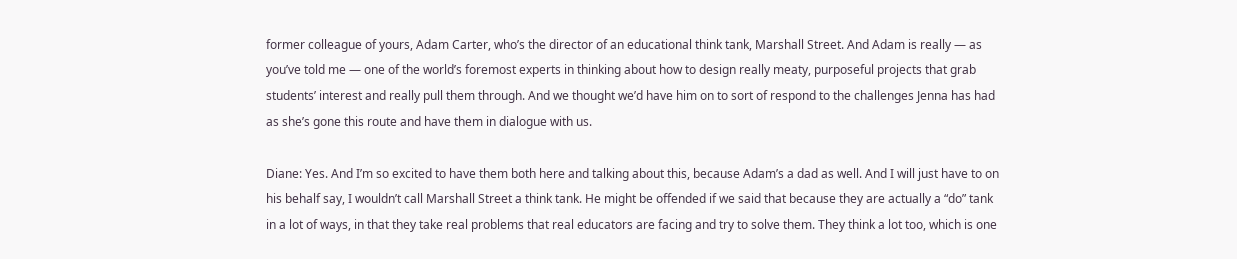former colleague of yours, Adam Carter, who’s the director of an educational think tank, Marshall Street. And Adam is really — as you’ve told me — one of the world’s foremost experts in thinking about how to design really meaty, purposeful projects that grab students’ interest and really pull them through. And we thought we’d have him on to sort of respond to the challenges Jenna has had as she’s gone this route and have them in dialogue with us.

Diane: Yes. And I’m so excited to have them both here and talking about this, because Adam’s a dad as well. And I will just have to on his behalf say, I wouldn’t call Marshall Street a think tank. He might be offended if we said that because they are actually a “do” tank in a lot of ways, in that they take real problems that real educators are facing and try to solve them. They think a lot too, which is one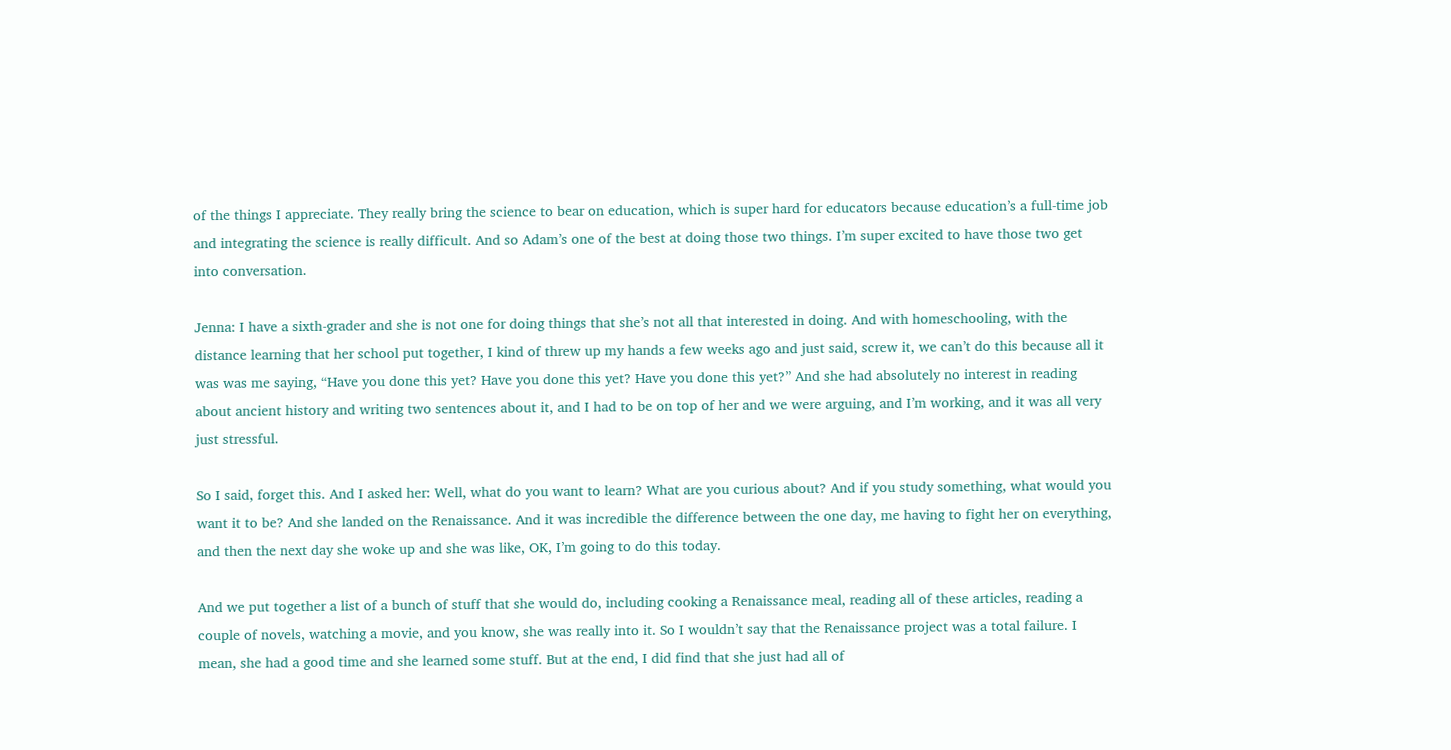of the things I appreciate. They really bring the science to bear on education, which is super hard for educators because education’s a full-time job and integrating the science is really difficult. And so Adam’s one of the best at doing those two things. I’m super excited to have those two get into conversation.

Jenna: I have a sixth-grader and she is not one for doing things that she’s not all that interested in doing. And with homeschooling, with the distance learning that her school put together, I kind of threw up my hands a few weeks ago and just said, screw it, we can’t do this because all it was was me saying, “Have you done this yet? Have you done this yet? Have you done this yet?” And she had absolutely no interest in reading about ancient history and writing two sentences about it, and I had to be on top of her and we were arguing, and I’m working, and it was all very just stressful.

So I said, forget this. And I asked her: Well, what do you want to learn? What are you curious about? And if you study something, what would you want it to be? And she landed on the Renaissance. And it was incredible the difference between the one day, me having to fight her on everything, and then the next day she woke up and she was like, OK, I’m going to do this today.

And we put together a list of a bunch of stuff that she would do, including cooking a Renaissance meal, reading all of these articles, reading a couple of novels, watching a movie, and you know, she was really into it. So I wouldn’t say that the Renaissance project was a total failure. I mean, she had a good time and she learned some stuff. But at the end, I did find that she just had all of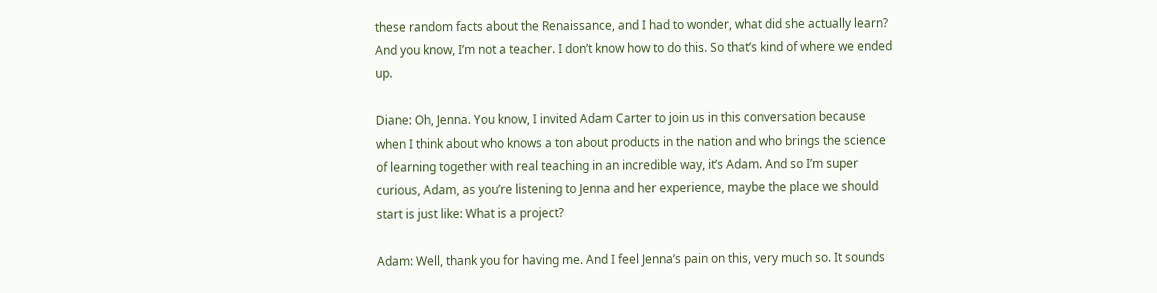these random facts about the Renaissance, and I had to wonder, what did she actually learn? And you know, I’m not a teacher. I don’t know how to do this. So that’s kind of where we ended up.

Diane: Oh, Jenna. You know, I invited Adam Carter to join us in this conversation because when I think about who knows a ton about products in the nation and who brings the science of learning together with real teaching in an incredible way, it’s Adam. And so I’m super curious, Adam, as you’re listening to Jenna and her experience, maybe the place we should start is just like: What is a project?

Adam: Well, thank you for having me. And I feel Jenna’s pain on this, very much so. It sounds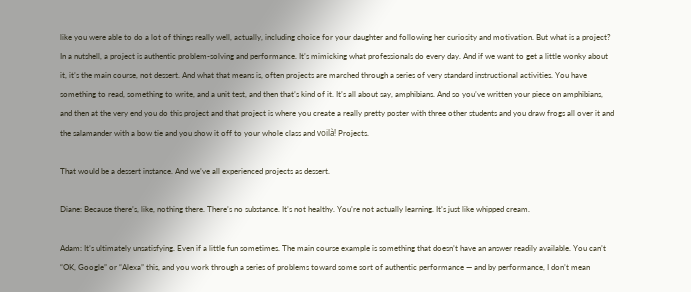like you were able to do a lot of things really well, actually, including choice for your daughter and following her curiosity and motivation. But what is a project? In a nutshell, a project is authentic problem-solving and performance. It’s mimicking what professionals do every day. And if we want to get a little wonky about it, it’s the main course, not dessert. And what that means is, often projects are marched through a series of very standard instructional activities. You have something to read, something to write, and a unit test, and then that’s kind of it. It’s all about say, amphibians. And so you’ve written your piece on amphibians, and then at the very end you do this project and that project is where you create a really pretty poster with three other students and you draw frogs all over it and the salamander with a bow tie and you show it off to your whole class and voilà! Projects.

That would be a dessert instance. And we’ve all experienced projects as dessert.

Diane: Because there’s, like, nothing there. There’s no substance. It’s not healthy. You’re not actually learning. It’s just like whipped cream.

Adam: It’s ultimately unsatisfying. Even if a little fun sometimes. The main course example is something that doesn’t have an answer readily available. You can’t “OK, Google” or “Alexa” this, and you work through a series of problems toward some sort of authentic performance — and by performance, I don’t mean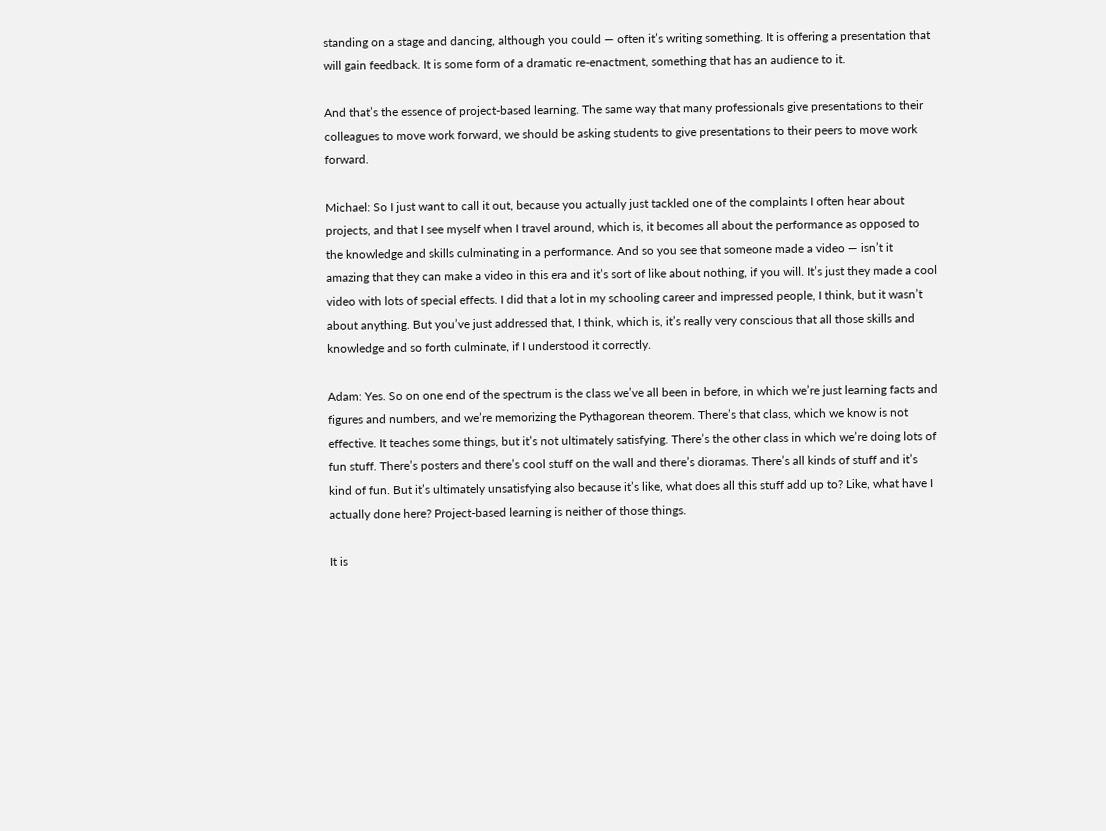standing on a stage and dancing, although you could — often it’s writing something. It is offering a presentation that will gain feedback. It is some form of a dramatic re-enactment, something that has an audience to it.

And that’s the essence of project-based learning. The same way that many professionals give presentations to their colleagues to move work forward, we should be asking students to give presentations to their peers to move work forward.

Michael: So I just want to call it out, because you actually just tackled one of the complaints I often hear about projects, and that I see myself when I travel around, which is, it becomes all about the performance as opposed to the knowledge and skills culminating in a performance. And so you see that someone made a video — isn’t it amazing that they can make a video in this era and it’s sort of like about nothing, if you will. It’s just they made a cool video with lots of special effects. I did that a lot in my schooling career and impressed people, I think, but it wasn’t about anything. But you’ve just addressed that, I think, which is, it’s really very conscious that all those skills and knowledge and so forth culminate, if I understood it correctly.

Adam: Yes. So on one end of the spectrum is the class we’ve all been in before, in which we’re just learning facts and figures and numbers, and we’re memorizing the Pythagorean theorem. There’s that class, which we know is not effective. It teaches some things, but it’s not ultimately satisfying. There’s the other class in which we’re doing lots of fun stuff. There’s posters and there’s cool stuff on the wall and there’s dioramas. There’s all kinds of stuff and it’s kind of fun. But it’s ultimately unsatisfying also because it’s like, what does all this stuff add up to? Like, what have I actually done here? Project-based learning is neither of those things.

It is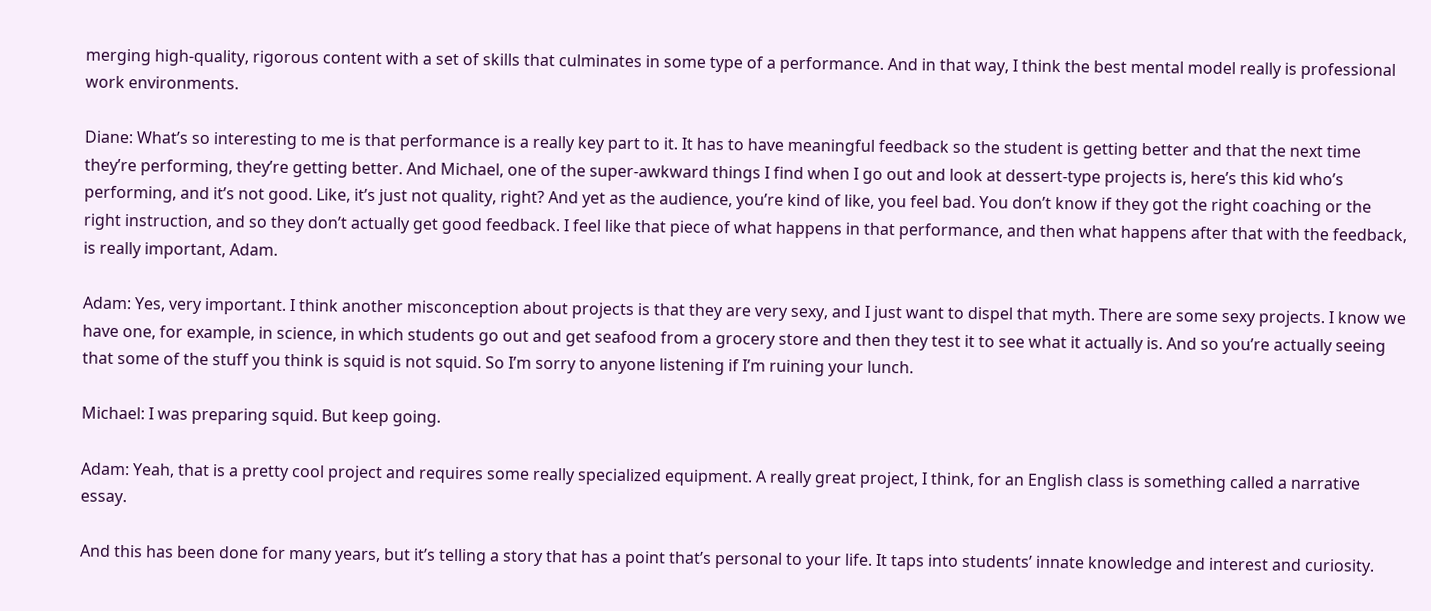merging high-quality, rigorous content with a set of skills that culminates in some type of a performance. And in that way, I think the best mental model really is professional work environments.

Diane: What’s so interesting to me is that performance is a really key part to it. It has to have meaningful feedback so the student is getting better and that the next time they’re performing, they’re getting better. And Michael, one of the super-awkward things I find when I go out and look at dessert-type projects is, here’s this kid who’s performing, and it’s not good. Like, it’s just not quality, right? And yet as the audience, you’re kind of like, you feel bad. You don’t know if they got the right coaching or the right instruction, and so they don’t actually get good feedback. I feel like that piece of what happens in that performance, and then what happens after that with the feedback, is really important, Adam.

Adam: Yes, very important. I think another misconception about projects is that they are very sexy, and I just want to dispel that myth. There are some sexy projects. I know we have one, for example, in science, in which students go out and get seafood from a grocery store and then they test it to see what it actually is. And so you’re actually seeing that some of the stuff you think is squid is not squid. So I’m sorry to anyone listening if I’m ruining your lunch.

Michael: I was preparing squid. But keep going.

Adam: Yeah, that is a pretty cool project and requires some really specialized equipment. A really great project, I think, for an English class is something called a narrative essay.

And this has been done for many years, but it’s telling a story that has a point that’s personal to your life. It taps into students’ innate knowledge and interest and curiosity.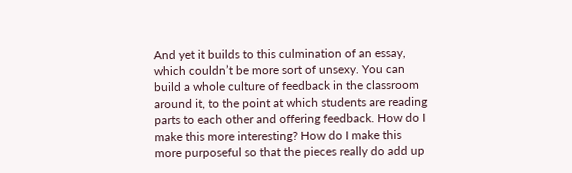And yet it builds to this culmination of an essay, which couldn’t be more sort of unsexy. You can build a whole culture of feedback in the classroom around it, to the point at which students are reading parts to each other and offering feedback. How do I make this more interesting? How do I make this more purposeful so that the pieces really do add up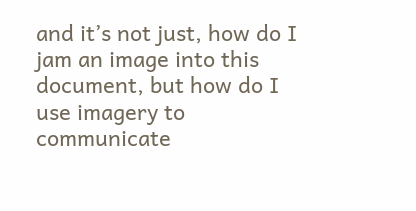and it’s not just, how do I jam an image into this document, but how do I use imagery to communicate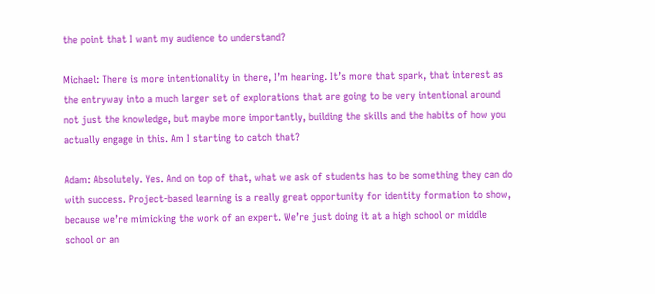the point that I want my audience to understand?

Michael: There is more intentionality in there, I’m hearing. It’s more that spark, that interest as the entryway into a much larger set of explorations that are going to be very intentional around not just the knowledge, but maybe more importantly, building the skills and the habits of how you actually engage in this. Am I starting to catch that?

Adam: Absolutely. Yes. And on top of that, what we ask of students has to be something they can do with success. Project-based learning is a really great opportunity for identity formation to show, because we’re mimicking the work of an expert. We’re just doing it at a high school or middle school or an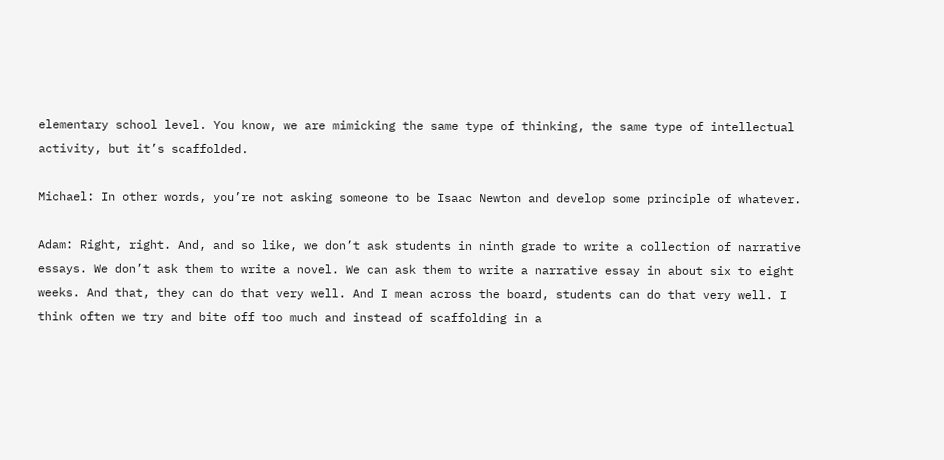elementary school level. You know, we are mimicking the same type of thinking, the same type of intellectual activity, but it’s scaffolded.

Michael: In other words, you’re not asking someone to be Isaac Newton and develop some principle of whatever.

Adam: Right, right. And, and so like, we don’t ask students in ninth grade to write a collection of narrative essays. We don’t ask them to write a novel. We can ask them to write a narrative essay in about six to eight weeks. And that, they can do that very well. And I mean across the board, students can do that very well. I think often we try and bite off too much and instead of scaffolding in a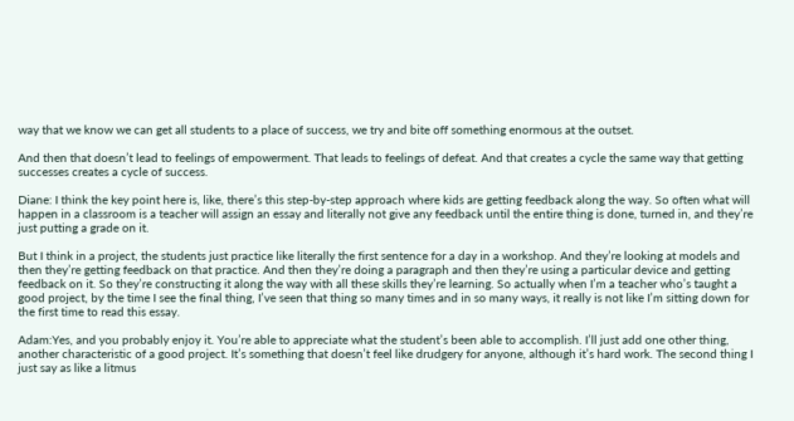way that we know we can get all students to a place of success, we try and bite off something enormous at the outset.

And then that doesn’t lead to feelings of empowerment. That leads to feelings of defeat. And that creates a cycle the same way that getting successes creates a cycle of success.

Diane: I think the key point here is, like, there’s this step-by-step approach where kids are getting feedback along the way. So often what will happen in a classroom is a teacher will assign an essay and literally not give any feedback until the entire thing is done, turned in, and they’re just putting a grade on it.

But I think in a project, the students just practice like literally the first sentence for a day in a workshop. And they’re looking at models and then they’re getting feedback on that practice. And then they’re doing a paragraph and then they’re using a particular device and getting feedback on it. So they’re constructing it along the way with all these skills they’re learning. So actually when I’m a teacher who’s taught a good project, by the time I see the final thing, I’ve seen that thing so many times and in so many ways, it really is not like I’m sitting down for the first time to read this essay.

Adam:Yes, and you probably enjoy it. You’re able to appreciate what the student’s been able to accomplish. I’ll just add one other thing, another characteristic of a good project. It’s something that doesn’t feel like drudgery for anyone, although it’s hard work. The second thing I just say as like a litmus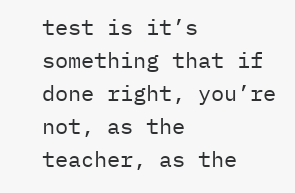test is it’s something that if done right, you’re not, as the teacher, as the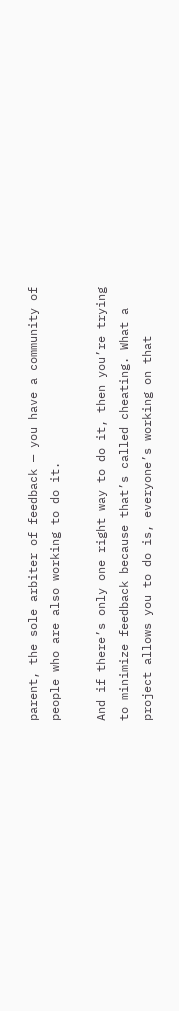parent, the sole arbiter of feedback — you have a community of people who are also working to do it.

And if there’s only one right way to do it, then you’re trying to minimize feedback because that’s called cheating. What a project allows you to do is, everyone’s working on that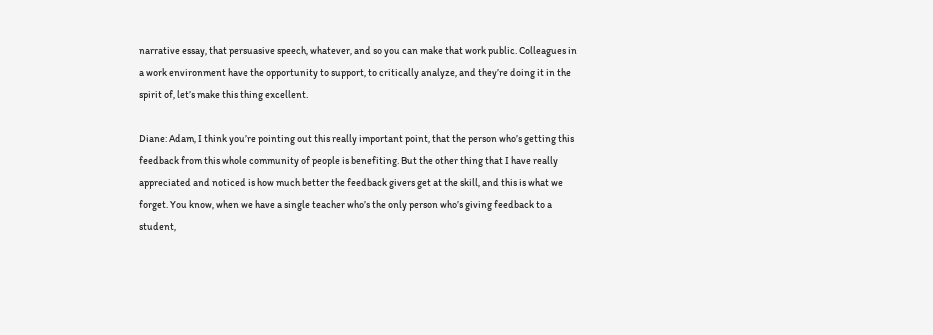narrative essay, that persuasive speech, whatever, and so you can make that work public. Colleagues in a work environment have the opportunity to support, to critically analyze, and they’re doing it in the spirit of, let’s make this thing excellent.

Diane: Adam, I think you’re pointing out this really important point, that the person who’s getting this feedback from this whole community of people is benefiting. But the other thing that I have really appreciated and noticed is how much better the feedback givers get at the skill, and this is what we forget. You know, when we have a single teacher who’s the only person who’s giving feedback to a student,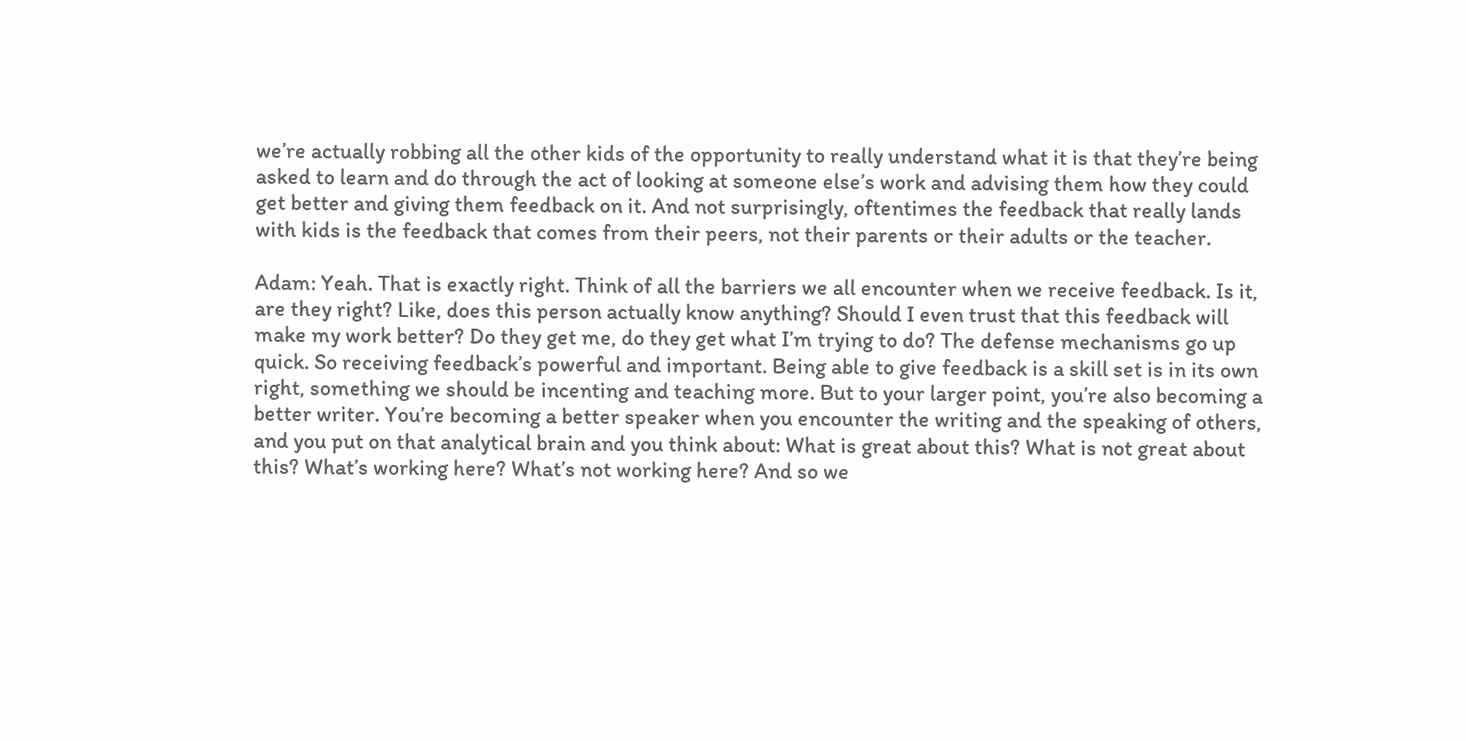we’re actually robbing all the other kids of the opportunity to really understand what it is that they’re being asked to learn and do through the act of looking at someone else’s work and advising them how they could get better and giving them feedback on it. And not surprisingly, oftentimes the feedback that really lands with kids is the feedback that comes from their peers, not their parents or their adults or the teacher.

Adam: Yeah. That is exactly right. Think of all the barriers we all encounter when we receive feedback. Is it, are they right? Like, does this person actually know anything? Should I even trust that this feedback will make my work better? Do they get me, do they get what I’m trying to do? The defense mechanisms go up quick. So receiving feedback’s powerful and important. Being able to give feedback is a skill set is in its own right, something we should be incenting and teaching more. But to your larger point, you’re also becoming a better writer. You’re becoming a better speaker when you encounter the writing and the speaking of others, and you put on that analytical brain and you think about: What is great about this? What is not great about this? What’s working here? What’s not working here? And so we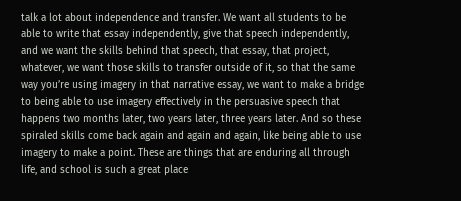talk a lot about independence and transfer. We want all students to be able to write that essay independently, give that speech independently, and we want the skills behind that speech, that essay, that project, whatever, we want those skills to transfer outside of it, so that the same way you’re using imagery in that narrative essay, we want to make a bridge to being able to use imagery effectively in the persuasive speech that happens two months later, two years later, three years later. And so these spiraled skills come back again and again and again, like being able to use imagery to make a point. These are things that are enduring all through life, and school is such a great place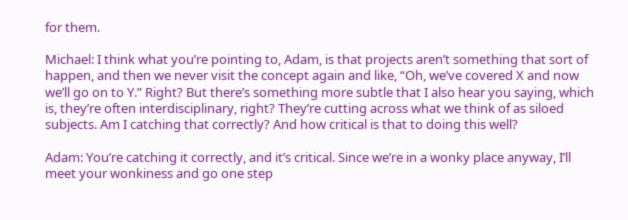for them.

Michael: I think what you’re pointing to, Adam, is that projects aren’t something that sort of happen, and then we never visit the concept again and like, “Oh, we’ve covered X and now we’ll go on to Y.” Right? But there’s something more subtle that I also hear you saying, which is, they’re often interdisciplinary, right? They’re cutting across what we think of as siloed subjects. Am I catching that correctly? And how critical is that to doing this well?

Adam: You’re catching it correctly, and it’s critical. Since we’re in a wonky place anyway, I’ll meet your wonkiness and go one step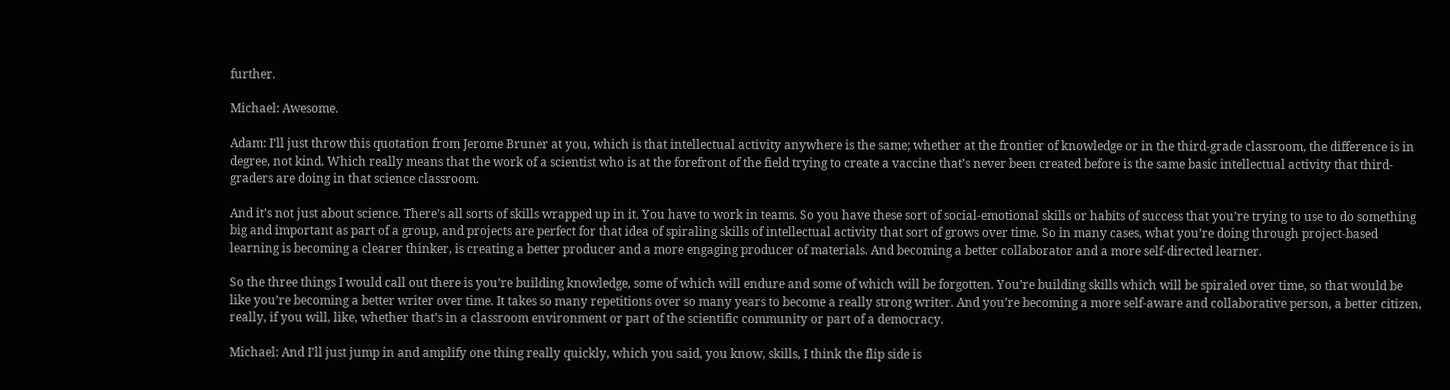further.

Michael: Awesome.

Adam: I’ll just throw this quotation from Jerome Bruner at you, which is that intellectual activity anywhere is the same; whether at the frontier of knowledge or in the third-grade classroom, the difference is in degree, not kind. Which really means that the work of a scientist who is at the forefront of the field trying to create a vaccine that’s never been created before is the same basic intellectual activity that third-graders are doing in that science classroom.

And it’s not just about science. There’s all sorts of skills wrapped up in it. You have to work in teams. So you have these sort of social-emotional skills or habits of success that you’re trying to use to do something big and important as part of a group, and projects are perfect for that idea of spiraling skills of intellectual activity that sort of grows over time. So in many cases, what you’re doing through project-based learning is becoming a clearer thinker, is creating a better producer and a more engaging producer of materials. And becoming a better collaborator and a more self-directed learner.

So the three things I would call out there is you’re building knowledge, some of which will endure and some of which will be forgotten. You’re building skills which will be spiraled over time, so that would be like you’re becoming a better writer over time. It takes so many repetitions over so many years to become a really strong writer. And you’re becoming a more self-aware and collaborative person, a better citizen, really, if you will, like, whether that’s in a classroom environment or part of the scientific community or part of a democracy.

Michael: And I’ll just jump in and amplify one thing really quickly, which you said, you know, skills, I think the flip side is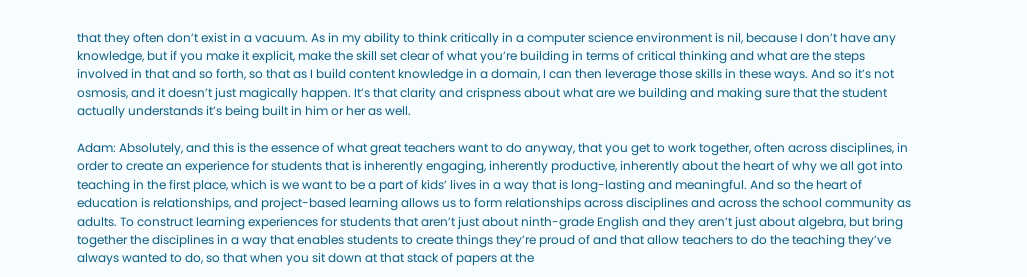that they often don’t exist in a vacuum. As in my ability to think critically in a computer science environment is nil, because I don’t have any knowledge, but if you make it explicit, make the skill set clear of what you’re building in terms of critical thinking and what are the steps involved in that and so forth, so that as I build content knowledge in a domain, I can then leverage those skills in these ways. And so it’s not osmosis, and it doesn’t just magically happen. It’s that clarity and crispness about what are we building and making sure that the student actually understands it’s being built in him or her as well.

Adam: Absolutely, and this is the essence of what great teachers want to do anyway, that you get to work together, often across disciplines, in order to create an experience for students that is inherently engaging, inherently productive, inherently about the heart of why we all got into teaching in the first place, which is we want to be a part of kids’ lives in a way that is long-lasting and meaningful. And so the heart of education is relationships, and project-based learning allows us to form relationships across disciplines and across the school community as adults. To construct learning experiences for students that aren’t just about ninth-grade English and they aren’t just about algebra, but bring together the disciplines in a way that enables students to create things they’re proud of and that allow teachers to do the teaching they’ve always wanted to do, so that when you sit down at that stack of papers at the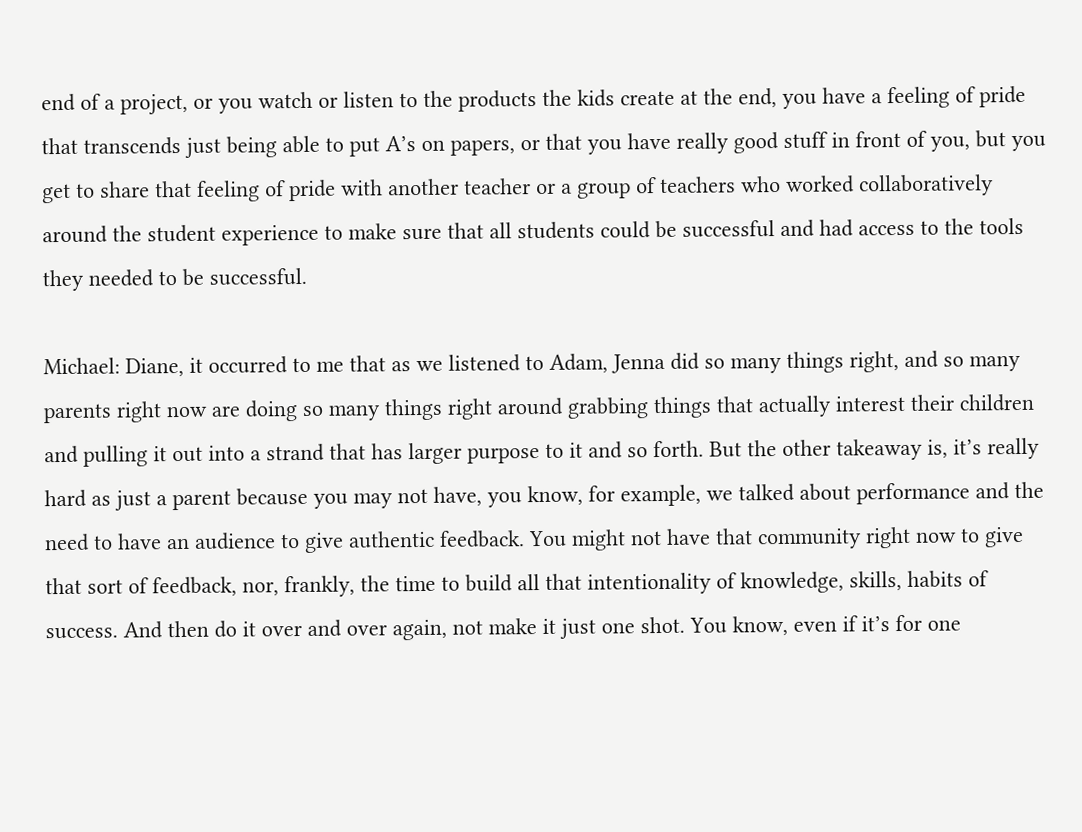end of a project, or you watch or listen to the products the kids create at the end, you have a feeling of pride that transcends just being able to put A’s on papers, or that you have really good stuff in front of you, but you get to share that feeling of pride with another teacher or a group of teachers who worked collaboratively around the student experience to make sure that all students could be successful and had access to the tools they needed to be successful.

Michael: Diane, it occurred to me that as we listened to Adam, Jenna did so many things right, and so many parents right now are doing so many things right around grabbing things that actually interest their children and pulling it out into a strand that has larger purpose to it and so forth. But the other takeaway is, it’s really hard as just a parent because you may not have, you know, for example, we talked about performance and the need to have an audience to give authentic feedback. You might not have that community right now to give that sort of feedback, nor, frankly, the time to build all that intentionality of knowledge, skills, habits of success. And then do it over and over again, not make it just one shot. You know, even if it’s for one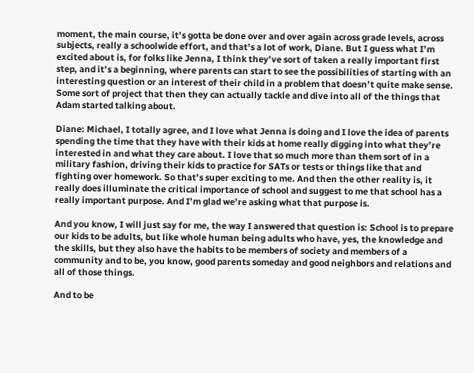moment, the main course, it’s gotta be done over and over again across grade levels, across subjects, really a schoolwide effort, and that’s a lot of work, Diane. But I guess what I’m excited about is, for folks like Jenna, I think they’ve sort of taken a really important first step, and it’s a beginning, where parents can start to see the possibilities of starting with an interesting question or an interest of their child in a problem that doesn’t quite make sense. Some sort of project that then they can actually tackle and dive into all of the things that Adam started talking about.

Diane: Michael, I totally agree, and I love what Jenna is doing and I love the idea of parents spending the time that they have with their kids at home really digging into what they’re interested in and what they care about. I love that so much more than them sort of in a military fashion, driving their kids to practice for SATs or tests or things like that and fighting over homework. So that’s super exciting to me. And then the other reality is, it really does illuminate the critical importance of school and suggest to me that school has a really important purpose. And I’m glad we’re asking what that purpose is.

And you know, I will just say for me, the way I answered that question is: School is to prepare our kids to be adults, but like whole human being adults who have, yes, the knowledge and the skills, but they also have the habits to be members of society and members of a community and to be, you know, good parents someday and good neighbors and relations and all of those things.

And to be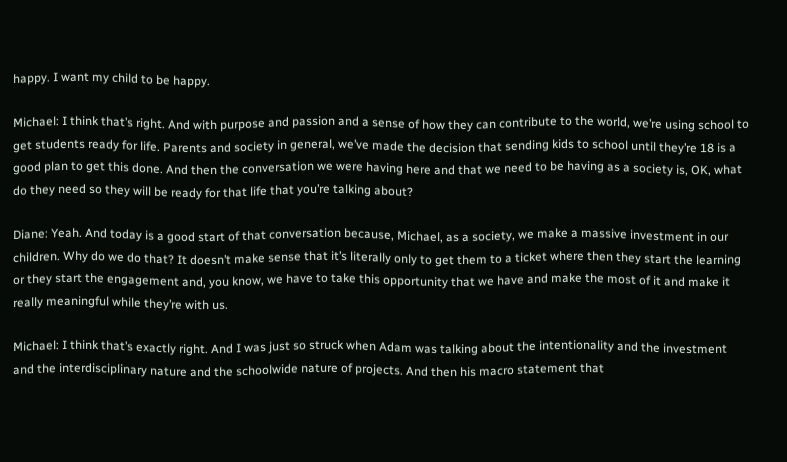happy. I want my child to be happy.

Michael: I think that’s right. And with purpose and passion and a sense of how they can contribute to the world, we’re using school to get students ready for life. Parents and society in general, we’ve made the decision that sending kids to school until they’re 18 is a good plan to get this done. And then the conversation we were having here and that we need to be having as a society is, OK, what do they need so they will be ready for that life that you’re talking about?

Diane: Yeah. And today is a good start of that conversation because, Michael, as a society, we make a massive investment in our children. Why do we do that? It doesn’t make sense that it’s literally only to get them to a ticket where then they start the learning or they start the engagement and, you know, we have to take this opportunity that we have and make the most of it and make it really meaningful while they’re with us.

Michael: I think that’s exactly right. And I was just so struck when Adam was talking about the intentionality and the investment and the interdisciplinary nature and the schoolwide nature of projects. And then his macro statement that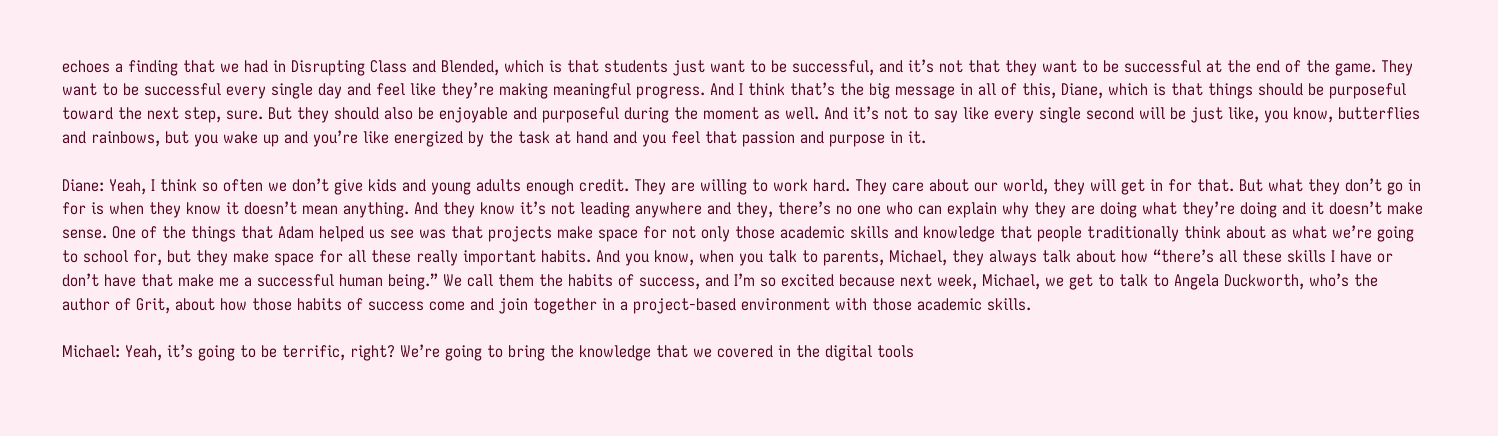echoes a finding that we had in Disrupting Class and Blended, which is that students just want to be successful, and it’s not that they want to be successful at the end of the game. They want to be successful every single day and feel like they’re making meaningful progress. And I think that’s the big message in all of this, Diane, which is that things should be purposeful toward the next step, sure. But they should also be enjoyable and purposeful during the moment as well. And it’s not to say like every single second will be just like, you know, butterflies and rainbows, but you wake up and you’re like energized by the task at hand and you feel that passion and purpose in it.

Diane: Yeah, I think so often we don’t give kids and young adults enough credit. They are willing to work hard. They care about our world, they will get in for that. But what they don’t go in for is when they know it doesn’t mean anything. And they know it’s not leading anywhere and they, there’s no one who can explain why they are doing what they’re doing and it doesn’t make sense. One of the things that Adam helped us see was that projects make space for not only those academic skills and knowledge that people traditionally think about as what we’re going to school for, but they make space for all these really important habits. And you know, when you talk to parents, Michael, they always talk about how “there’s all these skills I have or don’t have that make me a successful human being.” We call them the habits of success, and I’m so excited because next week, Michael, we get to talk to Angela Duckworth, who’s the author of Grit, about how those habits of success come and join together in a project-based environment with those academic skills.

Michael: Yeah, it’s going to be terrific, right? We’re going to bring the knowledge that we covered in the digital tools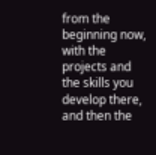from the beginning now, with the projects and the skills you develop there, and then the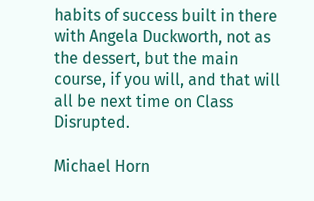habits of success built in there with Angela Duckworth, not as the dessert, but the main course, if you will, and that will all be next time on Class Disrupted.

Michael Horn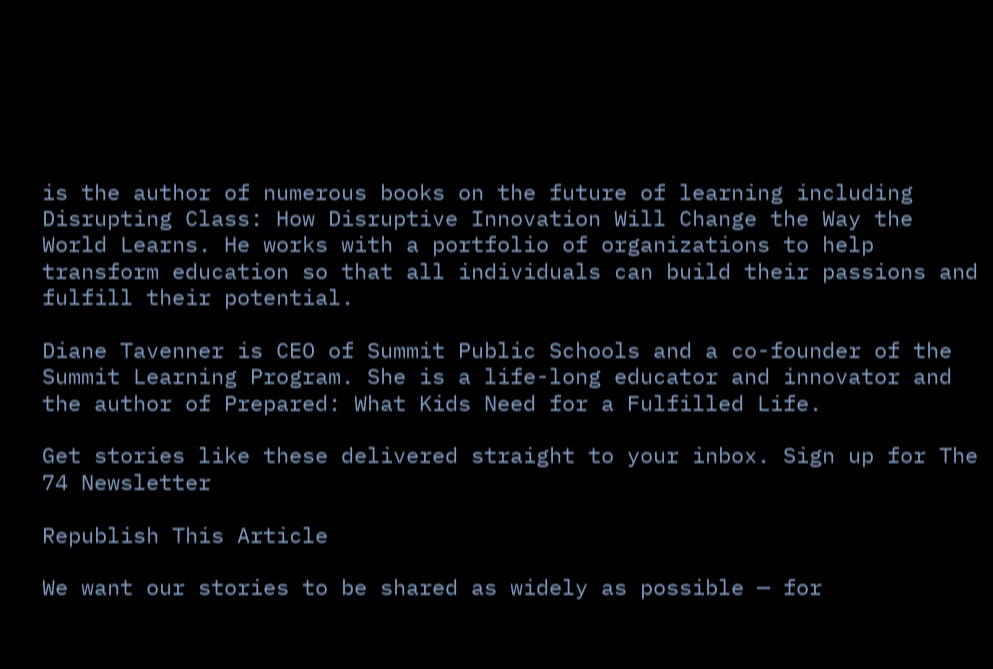is the author of numerous books on the future of learning including Disrupting Class: How Disruptive Innovation Will Change the Way the World Learns. He works with a portfolio of organizations to help transform education so that all individuals can build their passions and fulfill their potential.

Diane Tavenner is CEO of Summit Public Schools and a co-founder of the Summit Learning Program. She is a life-long educator and innovator and the author of Prepared: What Kids Need for a Fulfilled Life.

Get stories like these delivered straight to your inbox. Sign up for The 74 Newsletter

Republish This Article

We want our stories to be shared as widely as possible — for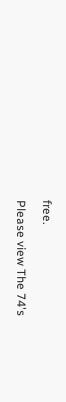free.

Please view The 74's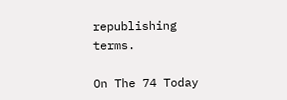republishing terms.

On The 74 Today